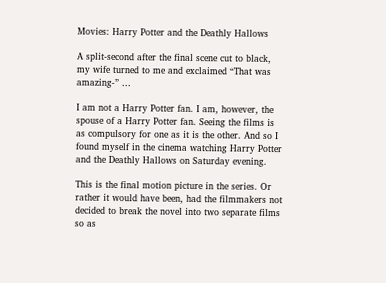Movies: Harry Potter and the Deathly Hallows

A split-second after the final scene cut to black, my wife turned to me and exclaimed “That was amazing-” …

I am not a Harry Potter fan. I am, however, the spouse of a Harry Potter fan. Seeing the films is as compulsory for one as it is the other. And so I found myself in the cinema watching Harry Potter and the Deathly Hallows on Saturday evening.

This is the final motion picture in the series. Or rather it would have been, had the filmmakers not decided to break the novel into two separate films so as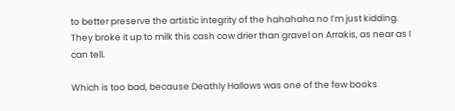to better preserve the artistic integrity of the hahahaha no I’m just kidding. They broke it up to milk this cash cow drier than gravel on Arrakis, as near as I can tell.

Which is too bad, because Deathly Hallows was one of the few books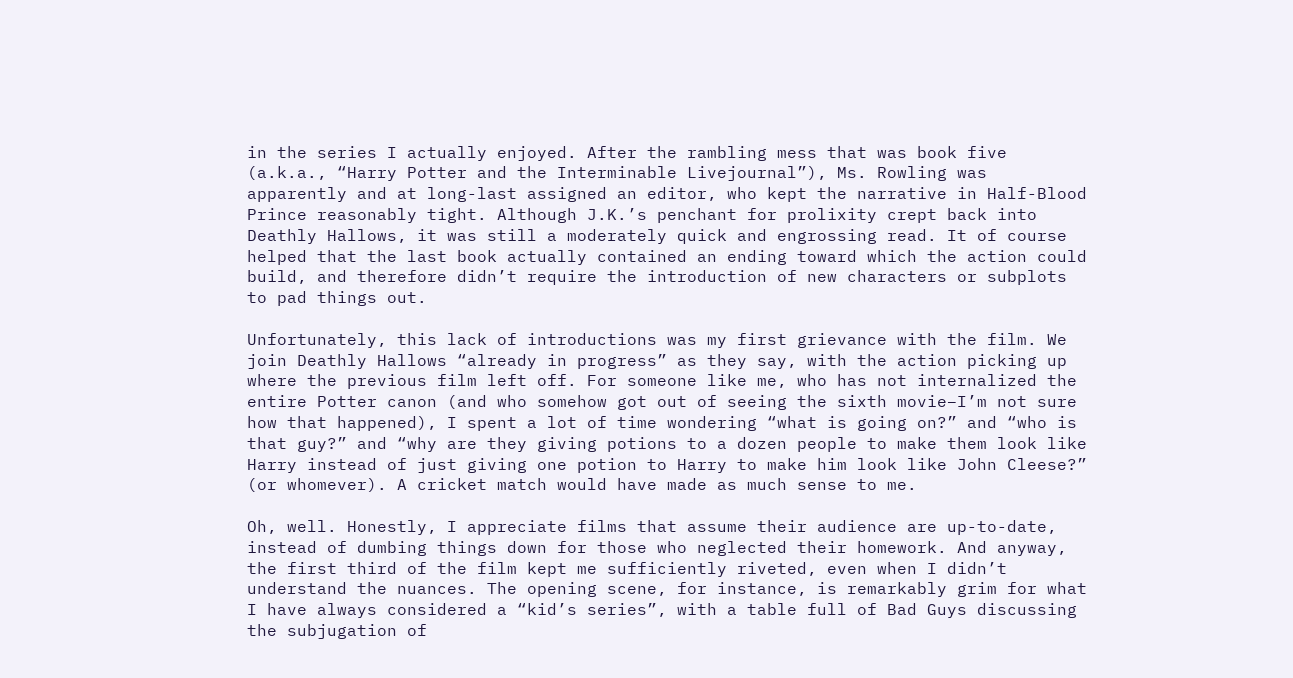in the series I actually enjoyed. After the rambling mess that was book five (a.k.a., “Harry Potter and the Interminable Livejournal”), Ms. Rowling was apparently and at long-last assigned an editor, who kept the narrative in Half-Blood Prince reasonably tight. Although J.K.’s penchant for prolixity crept back into Deathly Hallows, it was still a moderately quick and engrossing read. It of course helped that the last book actually contained an ending toward which the action could build, and therefore didn’t require the introduction of new characters or subplots to pad things out.

Unfortunately, this lack of introductions was my first grievance with the film. We join Deathly Hallows “already in progress” as they say, with the action picking up where the previous film left off. For someone like me, who has not internalized the entire Potter canon (and who somehow got out of seeing the sixth movie–I’m not sure how that happened), I spent a lot of time wondering “what is going on?” and “who is that guy?” and “why are they giving potions to a dozen people to make them look like Harry instead of just giving one potion to Harry to make him look like John Cleese?” (or whomever). A cricket match would have made as much sense to me.

Oh, well. Honestly, I appreciate films that assume their audience are up-to-date, instead of dumbing things down for those who neglected their homework. And anyway, the first third of the film kept me sufficiently riveted, even when I didn’t understand the nuances. The opening scene, for instance, is remarkably grim for what I have always considered a “kid’s series”, with a table full of Bad Guys discussing the subjugation of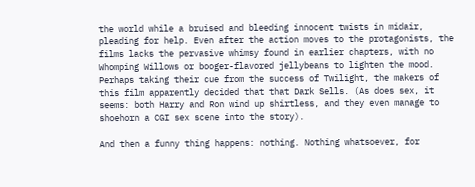the world while a bruised and bleeding innocent twists in midair, pleading for help. Even after the action moves to the protagonists, the films lacks the pervasive whimsy found in earlier chapters, with no Whomping Willows or booger-flavored jellybeans to lighten the mood. Perhaps taking their cue from the success of Twilight, the makers of this film apparently decided that that Dark Sells. (As does sex, it seems: both Harry and Ron wind up shirtless, and they even manage to shoehorn a CGI sex scene into the story).

And then a funny thing happens: nothing. Nothing whatsoever, for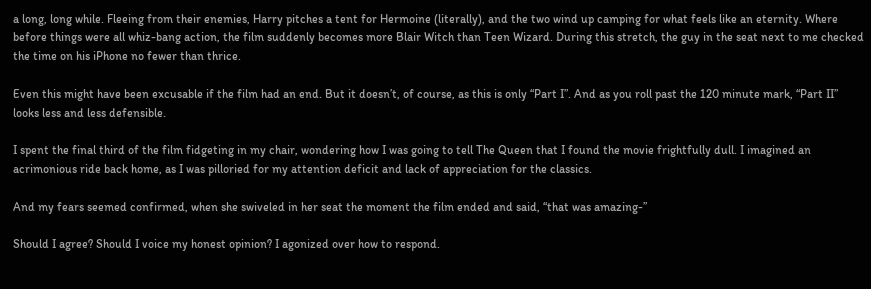a long, long while. Fleeing from their enemies, Harry pitches a tent for Hermoine (literally), and the two wind up camping for what feels like an eternity. Where before things were all whiz-bang action, the film suddenly becomes more Blair Witch than Teen Wizard. During this stretch, the guy in the seat next to me checked the time on his iPhone no fewer than thrice.

Even this might have been excusable if the film had an end. But it doesn’t, of course, as this is only “Part I”. And as you roll past the 120 minute mark, “Part II” looks less and less defensible.

I spent the final third of the film fidgeting in my chair, wondering how I was going to tell The Queen that I found the movie frightfully dull. I imagined an acrimonious ride back home, as I was pilloried for my attention deficit and lack of appreciation for the classics.

And my fears seemed confirmed, when she swiveled in her seat the moment the film ended and said, “that was amazing-”

Should I agree? Should I voice my honest opinion? I agonized over how to respond.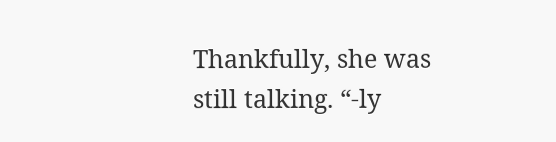Thankfully, she was still talking. “-ly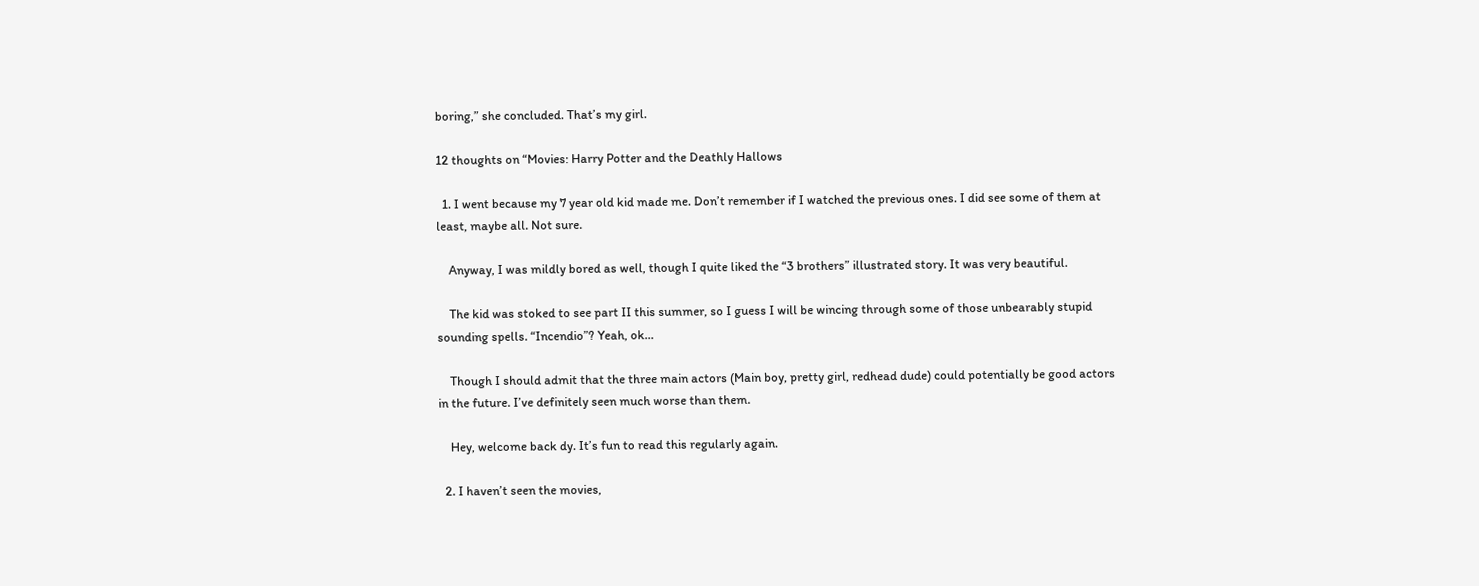boring,” she concluded. That’s my girl.

12 thoughts on “Movies: Harry Potter and the Deathly Hallows

  1. I went because my 7 year old kid made me. Don’t remember if I watched the previous ones. I did see some of them at least, maybe all. Not sure.

    Anyway, I was mildly bored as well, though I quite liked the “3 brothers” illustrated story. It was very beautiful.

    The kid was stoked to see part II this summer, so I guess I will be wincing through some of those unbearably stupid sounding spells. “Incendio”? Yeah, ok…

    Though I should admit that the three main actors (Main boy, pretty girl, redhead dude) could potentially be good actors in the future. I’ve definitely seen much worse than them.

    Hey, welcome back dy. It’s fun to read this regularly again.

  2. I haven’t seen the movies,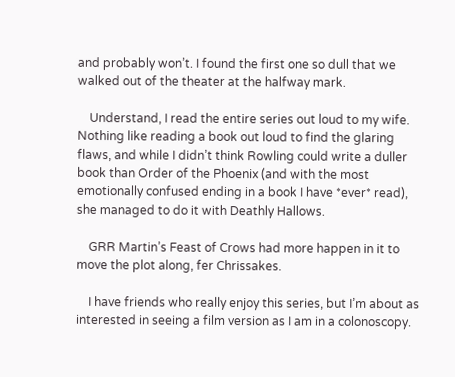and probably won’t. I found the first one so dull that we walked out of the theater at the halfway mark.

    Understand, I read the entire series out loud to my wife. Nothing like reading a book out loud to find the glaring flaws, and while I didn’t think Rowling could write a duller book than Order of the Phoenix (and with the most emotionally confused ending in a book I have *ever* read), she managed to do it with Deathly Hallows.

    GRR Martin’s Feast of Crows had more happen in it to move the plot along, fer Chrissakes.

    I have friends who really enjoy this series, but I’m about as interested in seeing a film version as I am in a colonoscopy.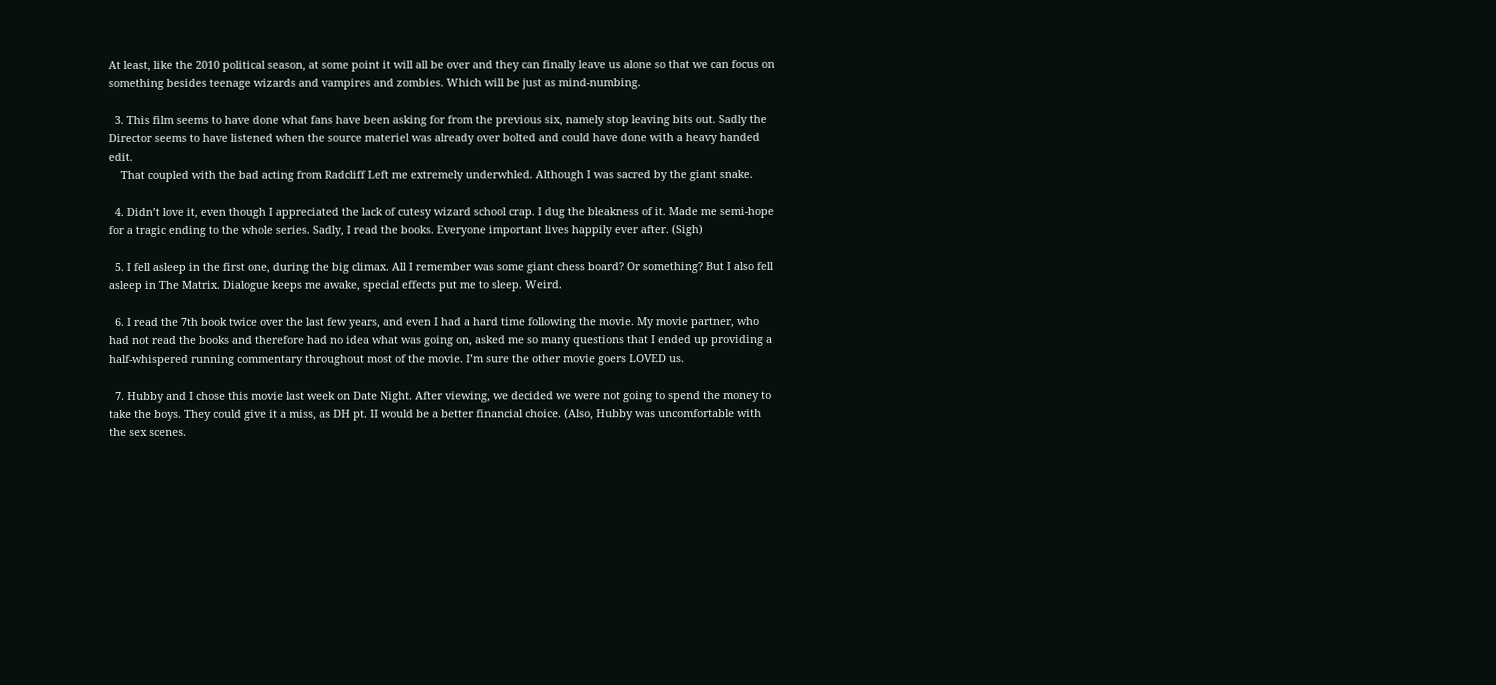At least, like the 2010 political season, at some point it will all be over and they can finally leave us alone so that we can focus on something besides teenage wizards and vampires and zombies. Which will be just as mind-numbing.

  3. This film seems to have done what fans have been asking for from the previous six, namely stop leaving bits out. Sadly the Director seems to have listened when the source materiel was already over bolted and could have done with a heavy handed edit.
    That coupled with the bad acting from Radcliff Left me extremely underwhled. Although I was sacred by the giant snake.

  4. Didn’t love it, even though I appreciated the lack of cutesy wizard school crap. I dug the bleakness of it. Made me semi-hope for a tragic ending to the whole series. Sadly, I read the books. Everyone important lives happily ever after. (Sigh)

  5. I fell asleep in the first one, during the big climax. All I remember was some giant chess board? Or something? But I also fell asleep in The Matrix. Dialogue keeps me awake, special effects put me to sleep. Weird.

  6. I read the 7th book twice over the last few years, and even I had a hard time following the movie. My movie partner, who had not read the books and therefore had no idea what was going on, asked me so many questions that I ended up providing a half-whispered running commentary throughout most of the movie. I’m sure the other movie goers LOVED us.

  7. Hubby and I chose this movie last week on Date Night. After viewing, we decided we were not going to spend the money to take the boys. They could give it a miss, as DH pt. II would be a better financial choice. (Also, Hubby was uncomfortable with the sex scenes.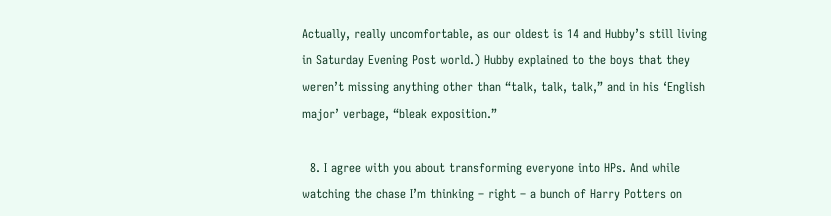Actually, really uncomfortable, as our oldest is 14 and Hubby’s still living in Saturday Evening Post world.) Hubby explained to the boys that they weren’t missing anything other than “talk, talk, talk,” and in his ‘English major’ verbage, “bleak exposition.”

  8. I agree with you about transforming everyone into HPs. And while watching the chase I’m thinking – right – a bunch of Harry Potters on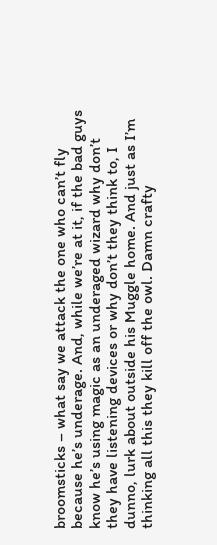broomsticks – what say we attack the one who can’t fly because he’s underage. And, while we’re at it, if the bad guys know he’s using magic as an underaged wizard why don’t they have listening devices or why don’t they think to, I dunno, lurk about outside his Muggle home. And just as I’m thinking all this they kill off the owl. Damn crafty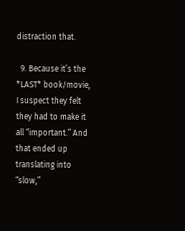distraction that.

  9. Because it’s the *LAST* book/movie, I suspect they felt they had to make it all “important.” And that ended up translating into “slow,”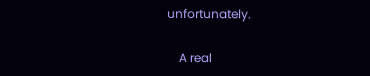unfortunately.

    A real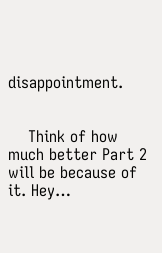disappointment.


    Think of how much better Part 2 will be because of it. Hey…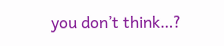you don’t think…?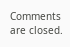Comments are closed.